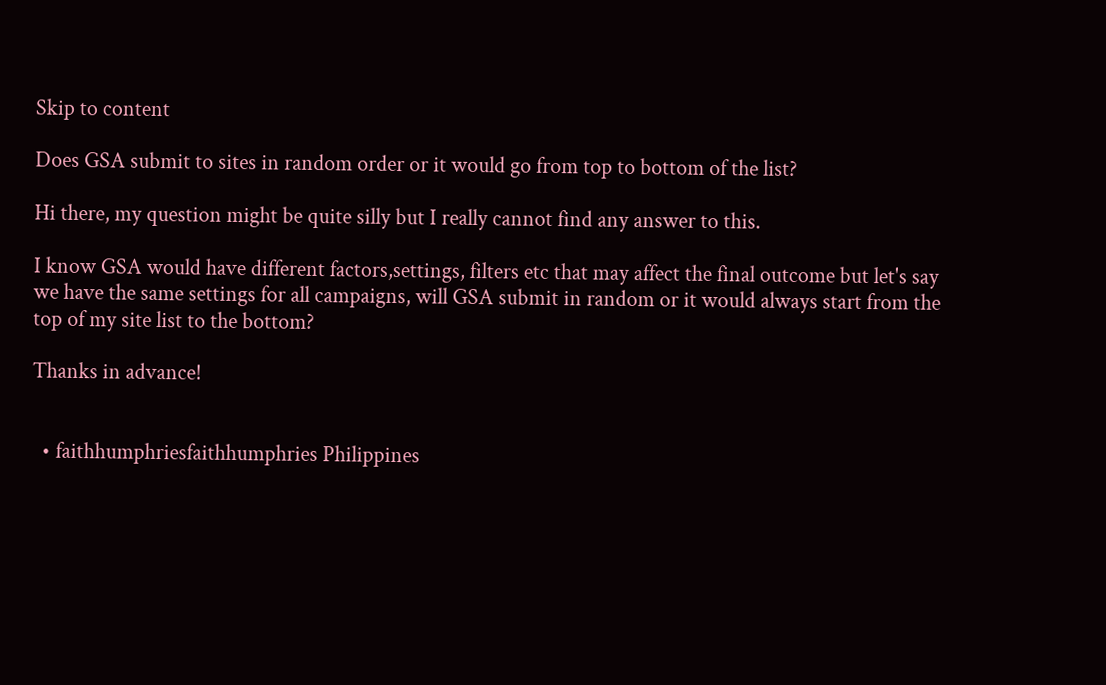Skip to content

Does GSA submit to sites in random order or it would go from top to bottom of the list?

Hi there, my question might be quite silly but I really cannot find any answer to this.

I know GSA would have different factors,settings, filters etc that may affect the final outcome but let's say we have the same settings for all campaigns, will GSA submit in random or it would always start from the top of my site list to the bottom?

Thanks in advance!


  • faithhumphriesfaithhumphries Philippines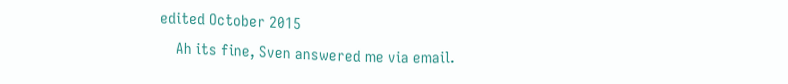edited October 2015
    Ah its fine, Sven answered me via email.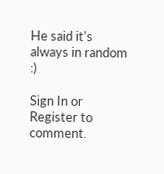He said it's always in random :)

Sign In or Register to comment.